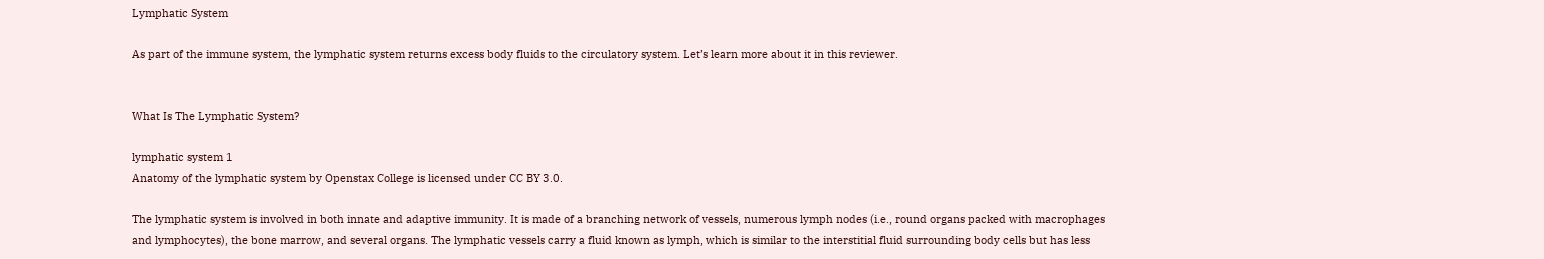Lymphatic System

As part of the immune system, the lymphatic system returns excess body fluids to the circulatory system. Let’s learn more about it in this reviewer.


What Is The Lymphatic System?

lymphatic system 1
Anatomy of the lymphatic system by Openstax College is licensed under CC BY 3.0.

The lymphatic system is involved in both innate and adaptive immunity. It is made of a branching network of vessels, numerous lymph nodes (i.e., round organs packed with macrophages and lymphocytes), the bone marrow, and several organs. The lymphatic vessels carry a fluid known as lymph, which is similar to the interstitial fluid surrounding body cells but has less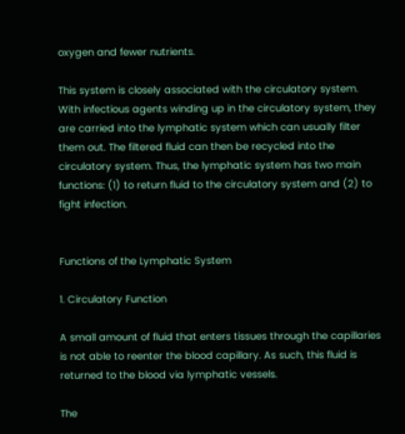oxygen and fewer nutrients.

This system is closely associated with the circulatory system. With infectious agents winding up in the circulatory system, they are carried into the lymphatic system which can usually filter them out. The filtered fluid can then be recycled into the circulatory system. Thus, the lymphatic system has two main functions: (1) to return fluid to the circulatory system and (2) to fight infection.


Functions of the Lymphatic System

1. Circulatory Function

A small amount of fluid that enters tissues through the capillaries is not able to reenter the blood capillary. As such, this fluid is returned to the blood via lymphatic vessels.

The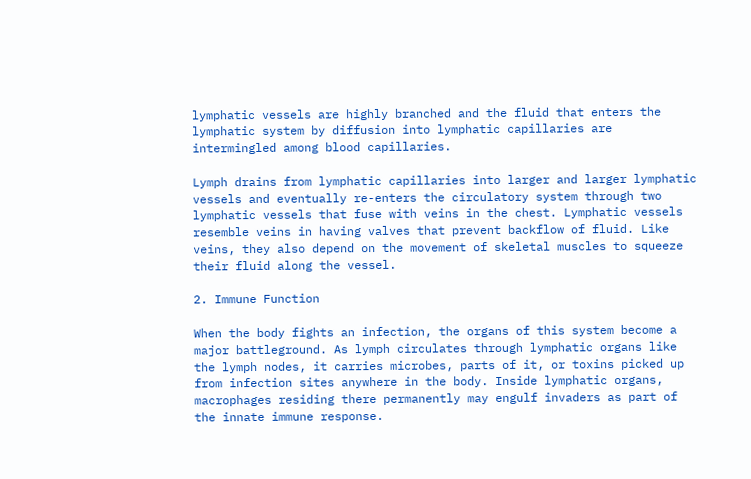lymphatic vessels are highly branched and the fluid that enters the lymphatic system by diffusion into lymphatic capillaries are intermingled among blood capillaries.

Lymph drains from lymphatic capillaries into larger and larger lymphatic vessels and eventually re-enters the circulatory system through two lymphatic vessels that fuse with veins in the chest. Lymphatic vessels resemble veins in having valves that prevent backflow of fluid. Like veins, they also depend on the movement of skeletal muscles to squeeze their fluid along the vessel.

2. Immune Function

When the body fights an infection, the organs of this system become a major battleground. As lymph circulates through lymphatic organs like the lymph nodes, it carries microbes, parts of it, or toxins picked up from infection sites anywhere in the body. Inside lymphatic organs, macrophages residing there permanently may engulf invaders as part of the innate immune response.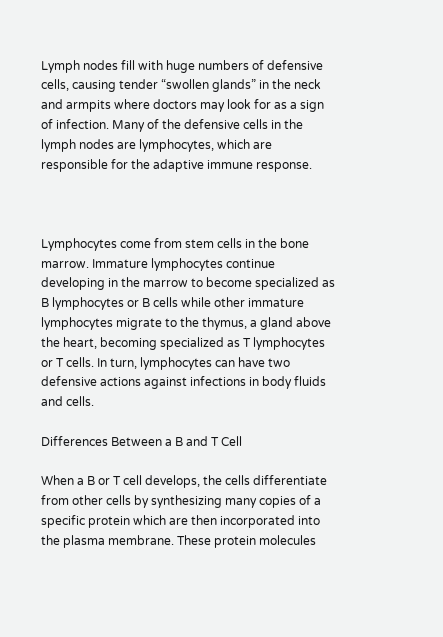Lymph nodes fill with huge numbers of defensive cells, causing tender “swollen glands” in the neck and armpits where doctors may look for as a sign of infection. Many of the defensive cells in the lymph nodes are lymphocytes, which are responsible for the adaptive immune response.



Lymphocytes come from stem cells in the bone marrow. Immature lymphocytes continue developing in the marrow to become specialized as B lymphocytes or B cells while other immature lymphocytes migrate to the thymus, a gland above the heart, becoming specialized as T lymphocytes or T cells. In turn, lymphocytes can have two defensive actions against infections in body fluids and cells.

Differences Between a B and T Cell

When a B or T cell develops, the cells differentiate from other cells by synthesizing many copies of a specific protein which are then incorporated into the plasma membrane. These protein molecules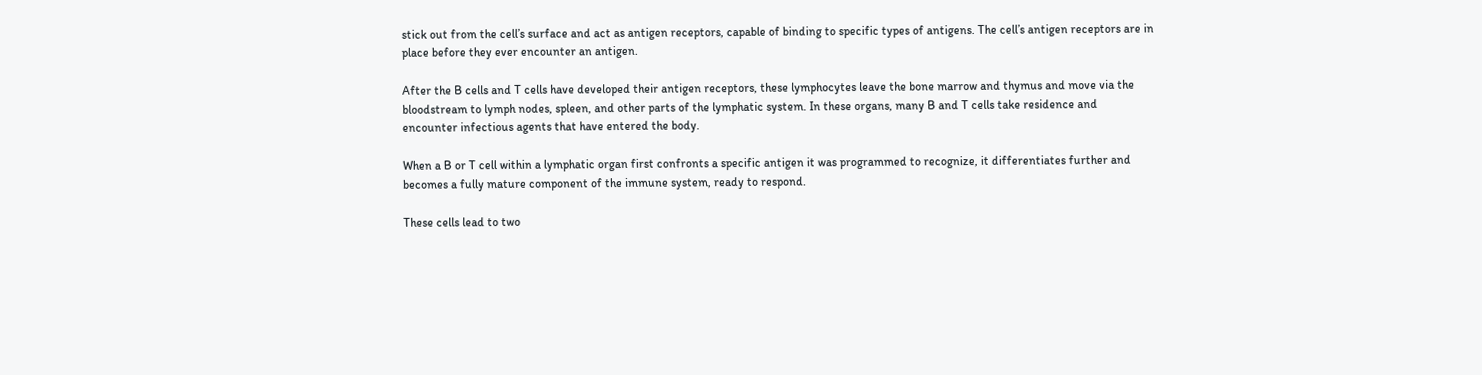stick out from the cell’s surface and act as antigen receptors, capable of binding to specific types of antigens. The cell’s antigen receptors are in place before they ever encounter an antigen.

After the B cells and T cells have developed their antigen receptors, these lymphocytes leave the bone marrow and thymus and move via the bloodstream to lymph nodes, spleen, and other parts of the lymphatic system. In these organs, many B and T cells take residence and encounter infectious agents that have entered the body.

When a B or T cell within a lymphatic organ first confronts a specific antigen it was programmed to recognize, it differentiates further and becomes a fully mature component of the immune system, ready to respond.

These cells lead to two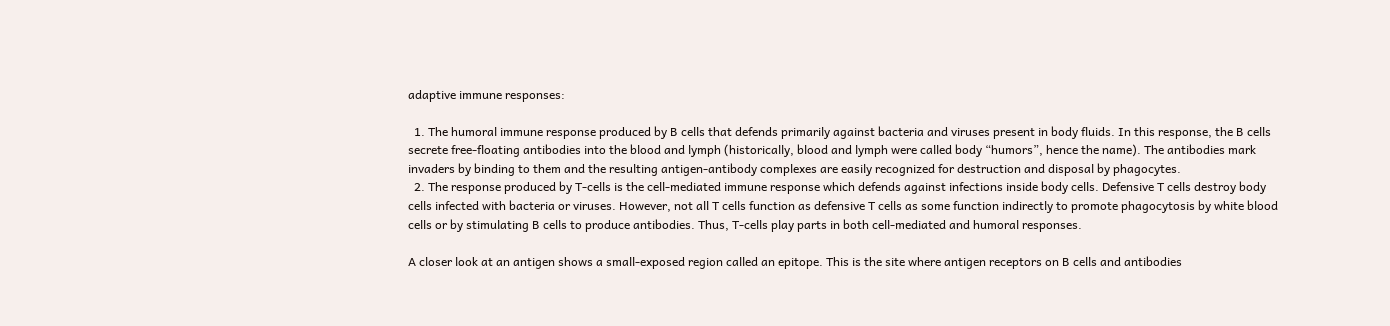adaptive immune responses:

  1. The humoral immune response produced by B cells that defends primarily against bacteria and viruses present in body fluids. In this response, the B cells secrete free-floating antibodies into the blood and lymph (historically, blood and lymph were called body “humors”, hence the name). The antibodies mark invaders by binding to them and the resulting antigen-antibody complexes are easily recognized for destruction and disposal by phagocytes.
  2. The response produced by T-cells is the cell-mediated immune response which defends against infections inside body cells. Defensive T cells destroy body cells infected with bacteria or viruses. However, not all T cells function as defensive T cells as some function indirectly to promote phagocytosis by white blood cells or by stimulating B cells to produce antibodies. Thus, T-cells play parts in both cell-mediated and humoral responses.

A closer look at an antigen shows a small-exposed region called an epitope. This is the site where antigen receptors on B cells and antibodies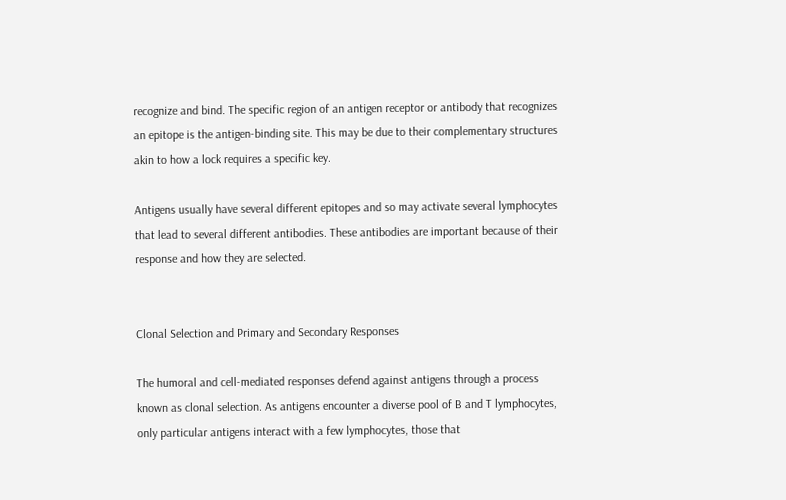recognize and bind. The specific region of an antigen receptor or antibody that recognizes an epitope is the antigen-binding site. This may be due to their complementary structures akin to how a lock requires a specific key.

Antigens usually have several different epitopes and so may activate several lymphocytes that lead to several different antibodies. These antibodies are important because of their response and how they are selected.


Clonal Selection and Primary and Secondary Responses

The humoral and cell-mediated responses defend against antigens through a process known as clonal selection. As antigens encounter a diverse pool of B and T lymphocytes, only particular antigens interact with a few lymphocytes, those that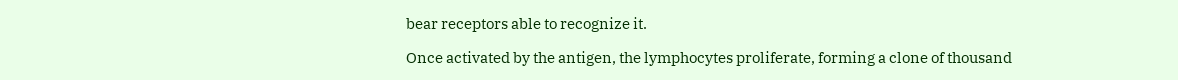bear receptors able to recognize it.

Once activated by the antigen, the lymphocytes proliferate, forming a clone of thousand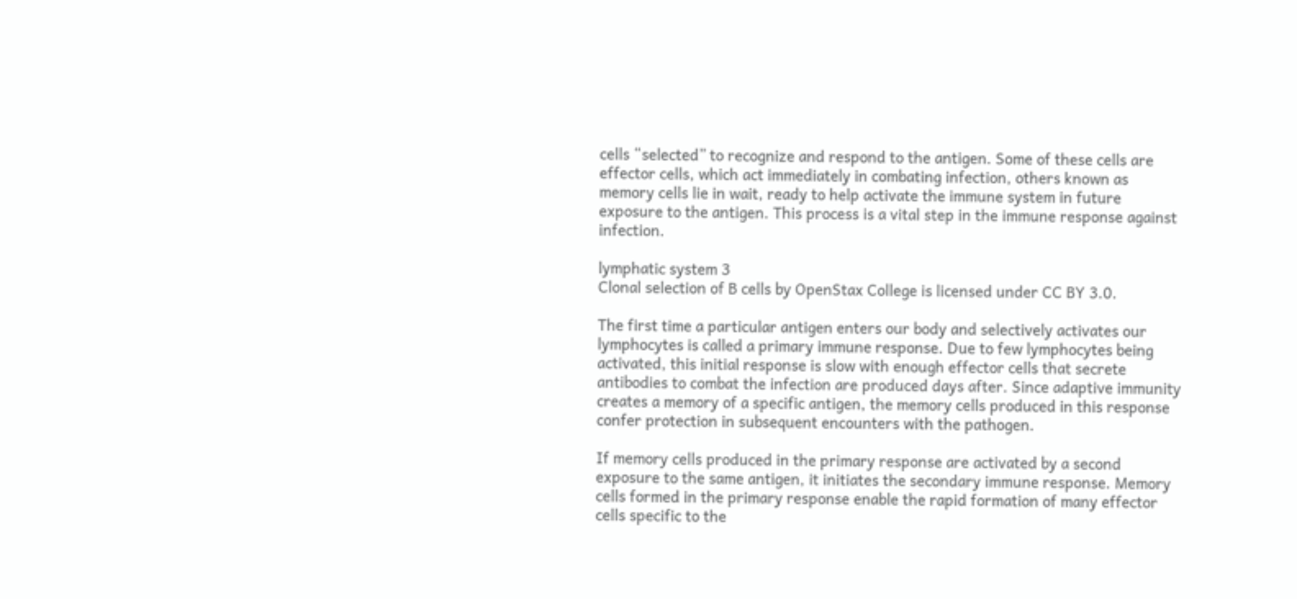cells “selected” to recognize and respond to the antigen. Some of these cells are effector cells, which act immediately in combating infection, others known as memory cells lie in wait, ready to help activate the immune system in future exposure to the antigen. This process is a vital step in the immune response against infection.

lymphatic system 3
Clonal selection of B cells by OpenStax College is licensed under CC BY 3.0.

The first time a particular antigen enters our body and selectively activates our lymphocytes is called a primary immune response. Due to few lymphocytes being activated, this initial response is slow with enough effector cells that secrete antibodies to combat the infection are produced days after. Since adaptive immunity creates a memory of a specific antigen, the memory cells produced in this response confer protection in subsequent encounters with the pathogen.

If memory cells produced in the primary response are activated by a second exposure to the same antigen, it initiates the secondary immune response. Memory cells formed in the primary response enable the rapid formation of many effector cells specific to the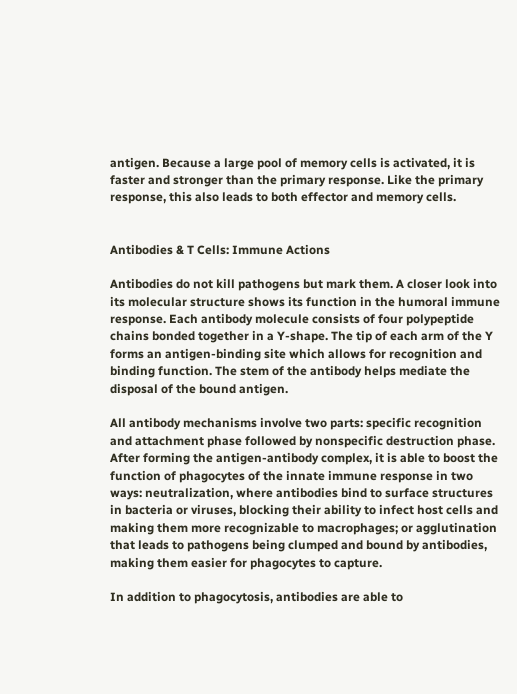antigen. Because a large pool of memory cells is activated, it is faster and stronger than the primary response. Like the primary response, this also leads to both effector and memory cells.


Antibodies & T Cells: Immune Actions

Antibodies do not kill pathogens but mark them. A closer look into its molecular structure shows its function in the humoral immune response. Each antibody molecule consists of four polypeptide chains bonded together in a Y-shape. The tip of each arm of the Y forms an antigen-binding site which allows for recognition and binding function. The stem of the antibody helps mediate the disposal of the bound antigen.

All antibody mechanisms involve two parts: specific recognition and attachment phase followed by nonspecific destruction phase. After forming the antigen-antibody complex, it is able to boost the function of phagocytes of the innate immune response in two ways: neutralization, where antibodies bind to surface structures in bacteria or viruses, blocking their ability to infect host cells and making them more recognizable to macrophages; or agglutination that leads to pathogens being clumped and bound by antibodies, making them easier for phagocytes to capture.

In addition to phagocytosis, antibodies are able to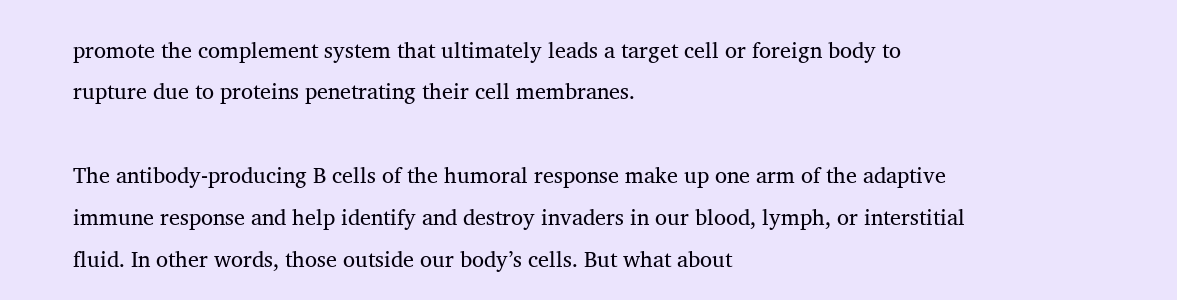promote the complement system that ultimately leads a target cell or foreign body to rupture due to proteins penetrating their cell membranes.

The antibody-producing B cells of the humoral response make up one arm of the adaptive immune response and help identify and destroy invaders in our blood, lymph, or interstitial fluid. In other words, those outside our body’s cells. But what about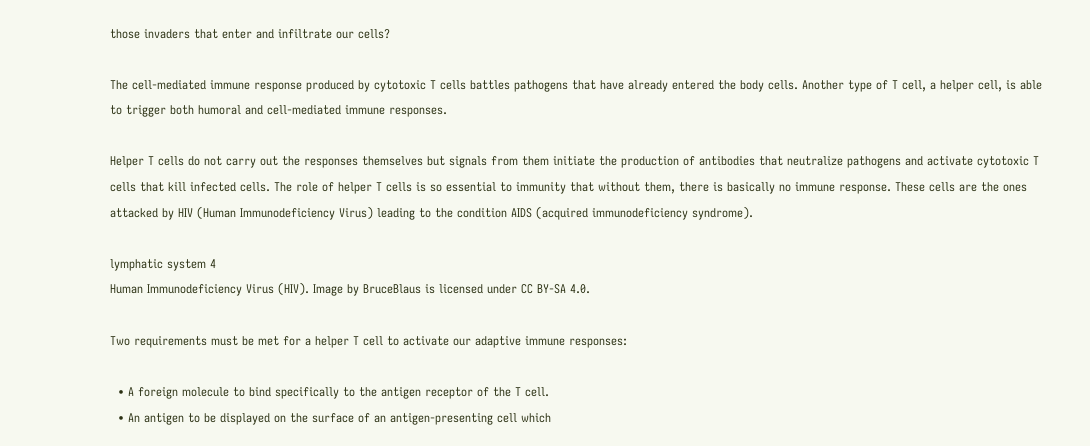those invaders that enter and infiltrate our cells?

The cell-mediated immune response produced by cytotoxic T cells battles pathogens that have already entered the body cells. Another type of T cell, a helper cell, is able to trigger both humoral and cell-mediated immune responses.

Helper T cells do not carry out the responses themselves but signals from them initiate the production of antibodies that neutralize pathogens and activate cytotoxic T cells that kill infected cells. The role of helper T cells is so essential to immunity that without them, there is basically no immune response. These cells are the ones attacked by HIV (Human Immunodeficiency Virus) leading to the condition AIDS (acquired immunodeficiency syndrome).

lymphatic system 4
Human Immunodeficiency Virus (HIV). Image by BruceBlaus is licensed under CC BY-SA 4.0.

Two requirements must be met for a helper T cell to activate our adaptive immune responses:

  • A foreign molecule to bind specifically to the antigen receptor of the T cell.
  • An antigen to be displayed on the surface of an antigen-presenting cell which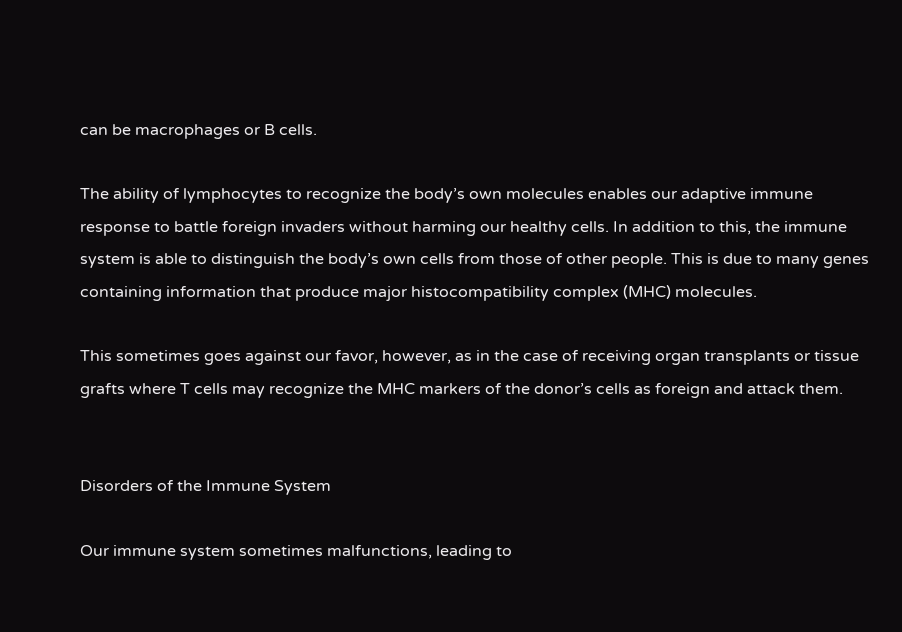can be macrophages or B cells.

The ability of lymphocytes to recognize the body’s own molecules enables our adaptive immune response to battle foreign invaders without harming our healthy cells. In addition to this, the immune system is able to distinguish the body’s own cells from those of other people. This is due to many genes containing information that produce major histocompatibility complex (MHC) molecules.

This sometimes goes against our favor, however, as in the case of receiving organ transplants or tissue grafts where T cells may recognize the MHC markers of the donor’s cells as foreign and attack them.


Disorders of the Immune System

Our immune system sometimes malfunctions, leading to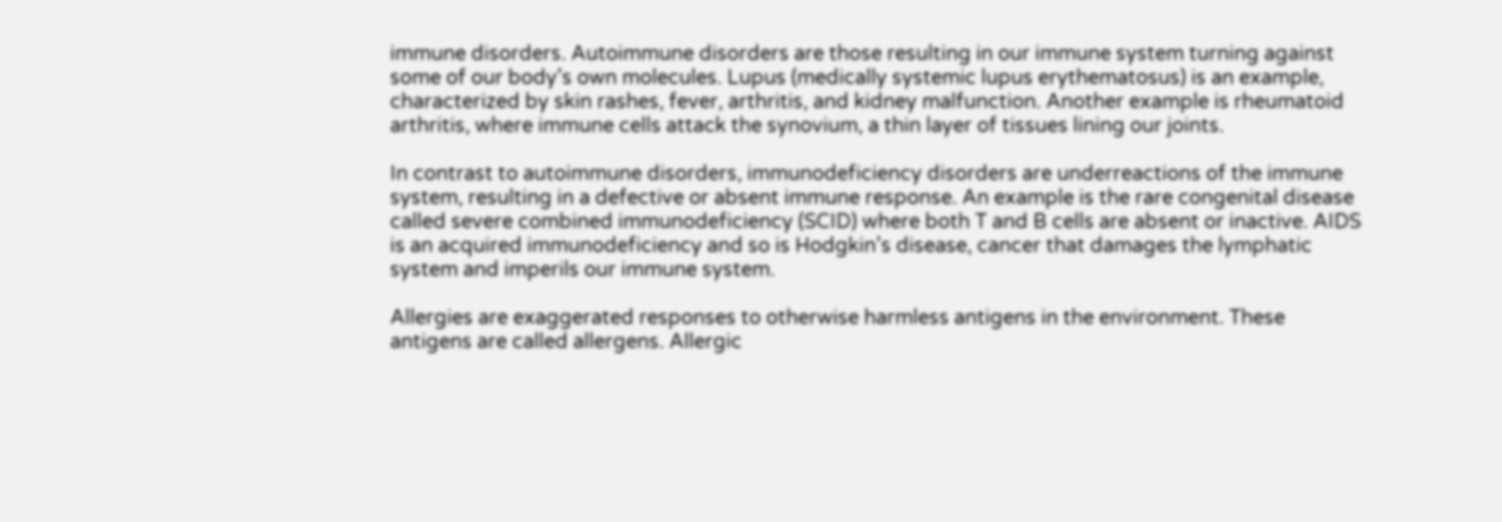immune disorders. Autoimmune disorders are those resulting in our immune system turning against some of our body’s own molecules. Lupus (medically systemic lupus erythematosus) is an example, characterized by skin rashes, fever, arthritis, and kidney malfunction. Another example is rheumatoid arthritis, where immune cells attack the synovium, a thin layer of tissues lining our joints.

In contrast to autoimmune disorders, immunodeficiency disorders are underreactions of the immune system, resulting in a defective or absent immune response. An example is the rare congenital disease called severe combined immunodeficiency (SCID) where both T and B cells are absent or inactive. AIDS is an acquired immunodeficiency and so is Hodgkin’s disease, cancer that damages the lymphatic system and imperils our immune system.

Allergies are exaggerated responses to otherwise harmless antigens in the environment. These antigens are called allergens. Allergic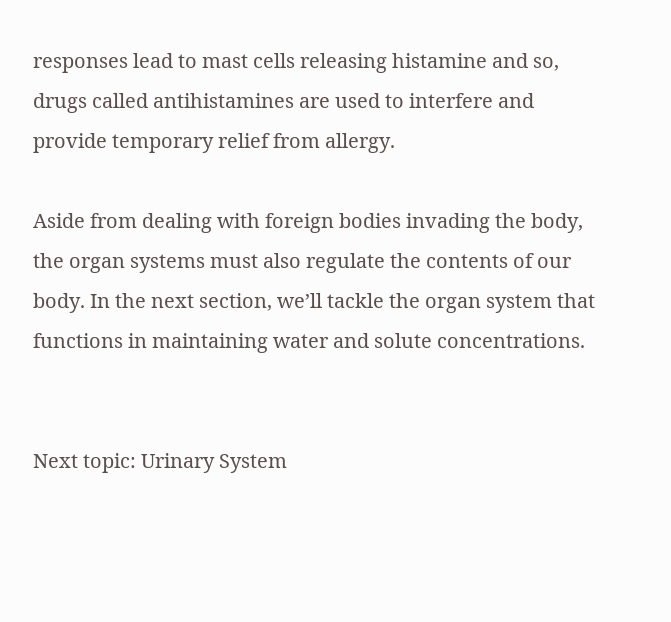responses lead to mast cells releasing histamine and so, drugs called antihistamines are used to interfere and provide temporary relief from allergy.

Aside from dealing with foreign bodies invading the body, the organ systems must also regulate the contents of our body. In the next section, we’ll tackle the organ system that functions in maintaining water and solute concentrations.


Next topic: Urinary System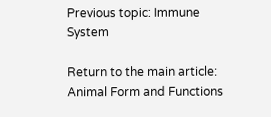Previous topic: Immune System

Return to the main article: Animal Form and Functions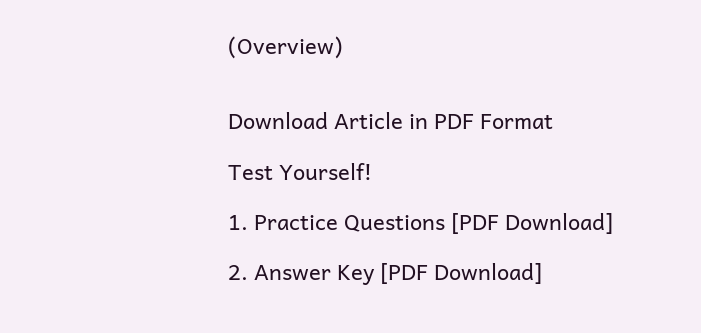(Overview)


Download Article in PDF Format

Test Yourself!

1. Practice Questions [PDF Download]

2. Answer Key [PDF Download]